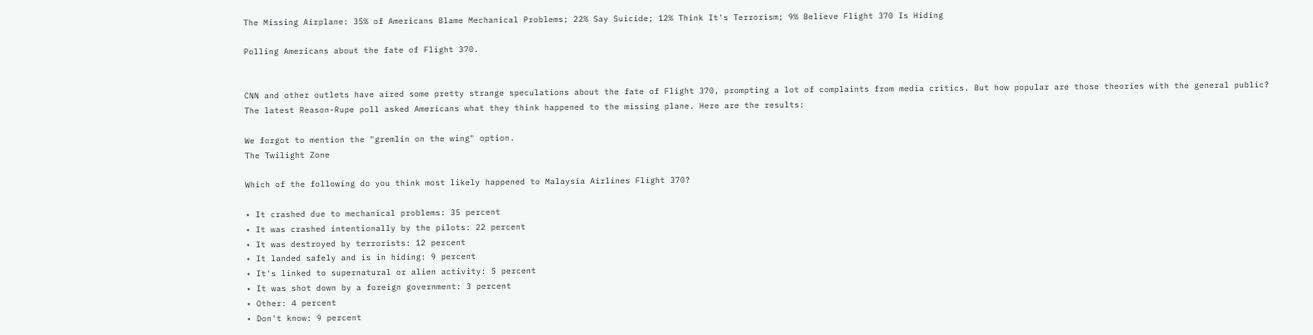The Missing Airplane: 35% of Americans Blame Mechanical Problems; 22% Say Suicide; 12% Think It's Terrorism; 9% Believe Flight 370 Is Hiding

Polling Americans about the fate of Flight 370.


CNN and other outlets have aired some pretty strange speculations about the fate of Flight 370, prompting a lot of complaints from media critics. But how popular are those theories with the general public? The latest Reason-Rupe poll asked Americans what they think happened to the missing plane. Here are the results:

We forgot to mention the "gremlin on the wing" option.
The Twilight Zone

Which of the following do you think most likely happened to Malaysia Airlines Flight 370?

• It crashed due to mechanical problems: 35 percent
• It was crashed intentionally by the pilots: 22 percent
• It was destroyed by terrorists: 12 percent
• It landed safely and is in hiding: 9 percent
• It's linked to supernatural or alien activity: 5 percent
• It was shot down by a foreign government: 3 percent
• Other: 4 percent
• Don't know: 9 percent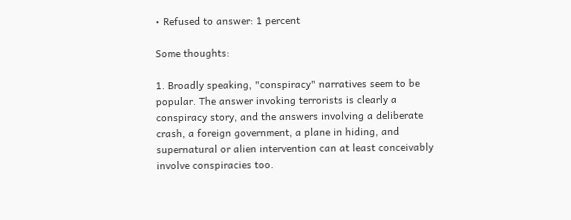• Refused to answer: 1 percent

Some thoughts:

1. Broadly speaking, "conspiracy" narratives seem to be popular. The answer invoking terrorists is clearly a conspiracy story, and the answers involving a deliberate crash, a foreign government, a plane in hiding, and supernatural or alien intervention can at least conceivably involve conspiracies too.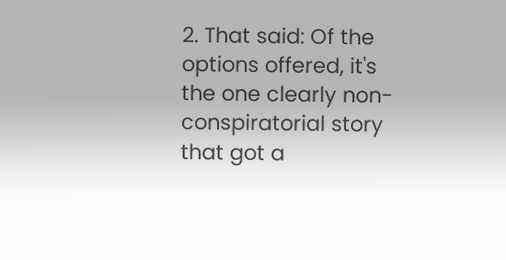2. That said: Of the options offered, it's the one clearly non-conspiratorial story that got a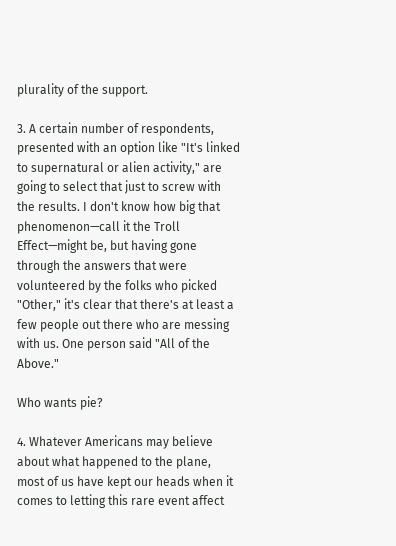plurality of the support.

3. A certain number of respondents, presented with an option like "It's linked to supernatural or alien activity," are going to select that just to screw with the results. I don't know how big that phenomenon—call it the Troll Effect—might be, but having gone through the answers that were volunteered by the folks who picked "Other," it's clear that there's at least a few people out there who are messing with us. One person said "All of the Above."

Who wants pie?

4. Whatever Americans may believe about what happened to the plane, most of us have kept our heads when it comes to letting this rare event affect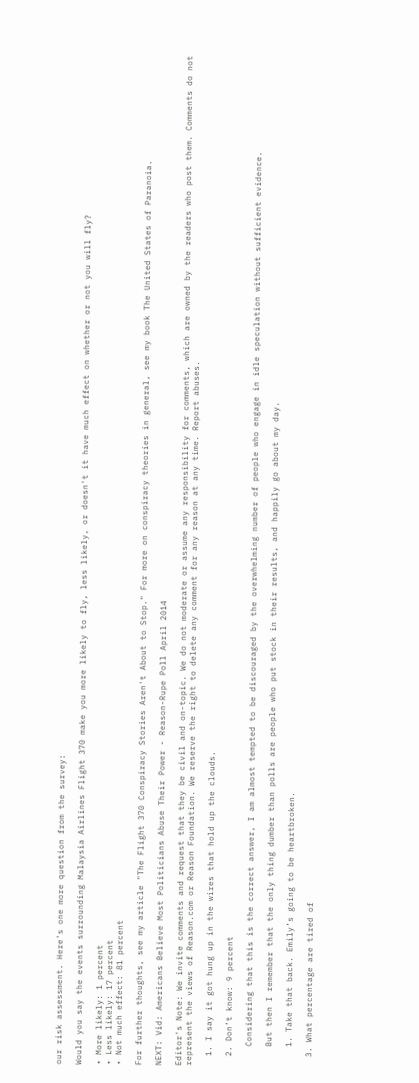our risk assessment. Here's one more question from the survey:

Would you say the events surrounding Malaysia Airlines Flight 370 make you more likely to fly, less likely, or doesn't it have much effect on whether or not you will fly?

• More likely: 1 percent
• Less likely: 17 percent
• Not much effect: 81 percent

For further thoughts, see my article "The Flight 370 Conspiracy Stories Aren't About to Stop." For more on conspiracy theories in general, see my book The United States of Paranoia.

NEXT: Vid: Americans Believe Most Politicians Abuse Their Power - Reason-Rupe Poll April 2014

Editor's Note: We invite comments and request that they be civil and on-topic. We do not moderate or assume any responsibility for comments, which are owned by the readers who post them. Comments do not represent the views of Reason.com or Reason Foundation. We reserve the right to delete any comment for any reason at any time. Report abuses.

  1. I say it got hung up in the wires that hold up the clouds.

  2. Don’t know: 9 percent

    Considering that this is the correct answer, I am almost tempted to be discouraged by the overwhelming number of people who engage in idle speculation without sufficient evidence.

    But then I remember that the only thing dumber than polls are people who put stock in their results, and happily go about my day.

    1. Take that back. Emily’s going to be heartbroken.

  3. What percentage are tired of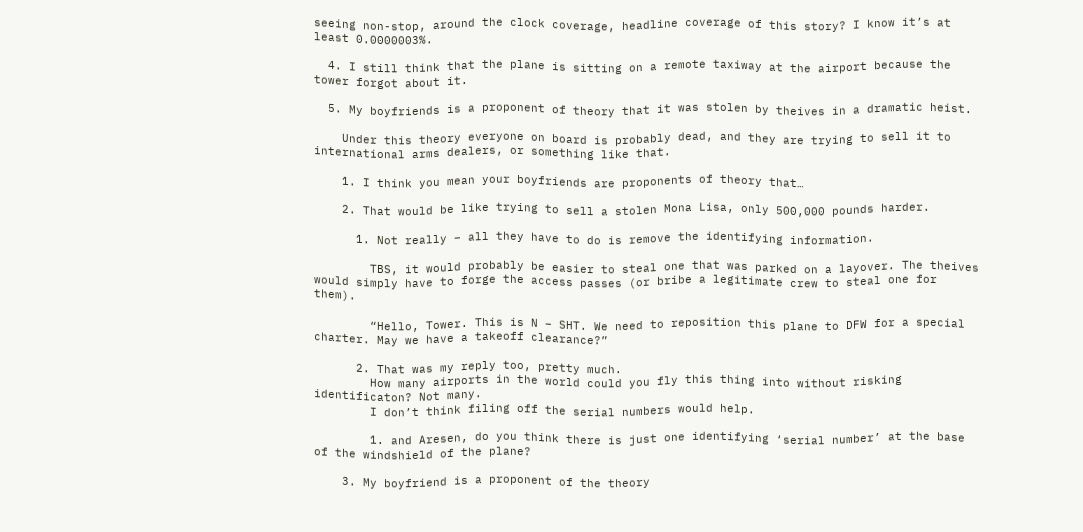seeing non-stop, around the clock coverage, headline coverage of this story? I know it’s at least 0.0000003%.

  4. I still think that the plane is sitting on a remote taxiway at the airport because the tower forgot about it.

  5. My boyfriends is a proponent of theory that it was stolen by theives in a dramatic heist.

    Under this theory everyone on board is probably dead, and they are trying to sell it to international arms dealers, or something like that.

    1. I think you mean your boyfriends are proponents of theory that…

    2. That would be like trying to sell a stolen Mona Lisa, only 500,000 pounds harder.

      1. Not really – all they have to do is remove the identifying information.

        TBS, it would probably be easier to steal one that was parked on a layover. The theives would simply have to forge the access passes (or bribe a legitimate crew to steal one for them).

        “Hello, Tower. This is N – SHT. We need to reposition this plane to DFW for a special charter. May we have a takeoff clearance?”

      2. That was my reply too, pretty much.
        How many airports in the world could you fly this thing into without risking identificaton? Not many.
        I don’t think filing off the serial numbers would help.

        1. and Aresen, do you think there is just one identifying ‘serial number’ at the base of the windshield of the plane?

    3. My boyfriend is a proponent of the theory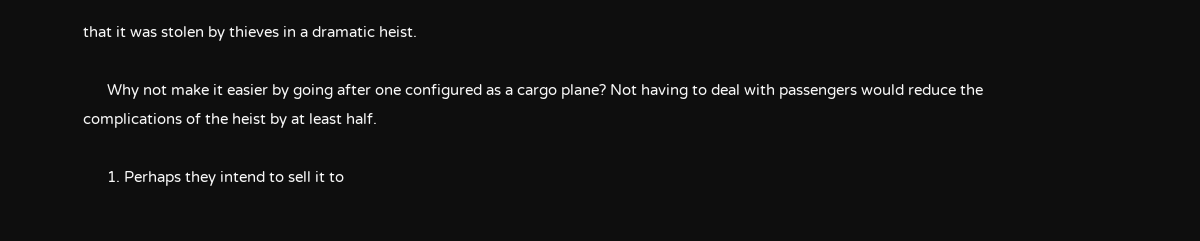that it was stolen by thieves in a dramatic heist.

      Why not make it easier by going after one configured as a cargo plane? Not having to deal with passengers would reduce the complications of the heist by at least half.

      1. Perhaps they intend to sell it to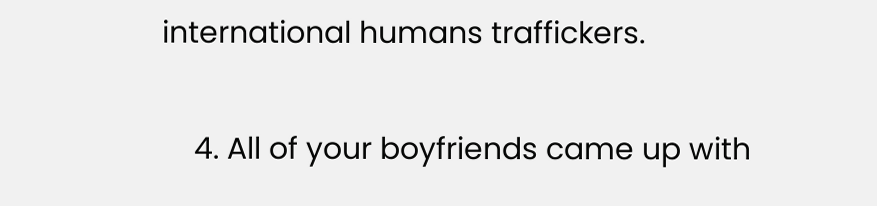international humans traffickers.

    4. All of your boyfriends came up with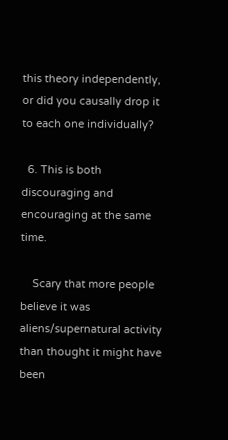this theory independently, or did you causally drop it to each one individually?

  6. This is both discouraging and encouraging at the same time.

    Scary that more people believe it was aliens/supernatural activity than thought it might have been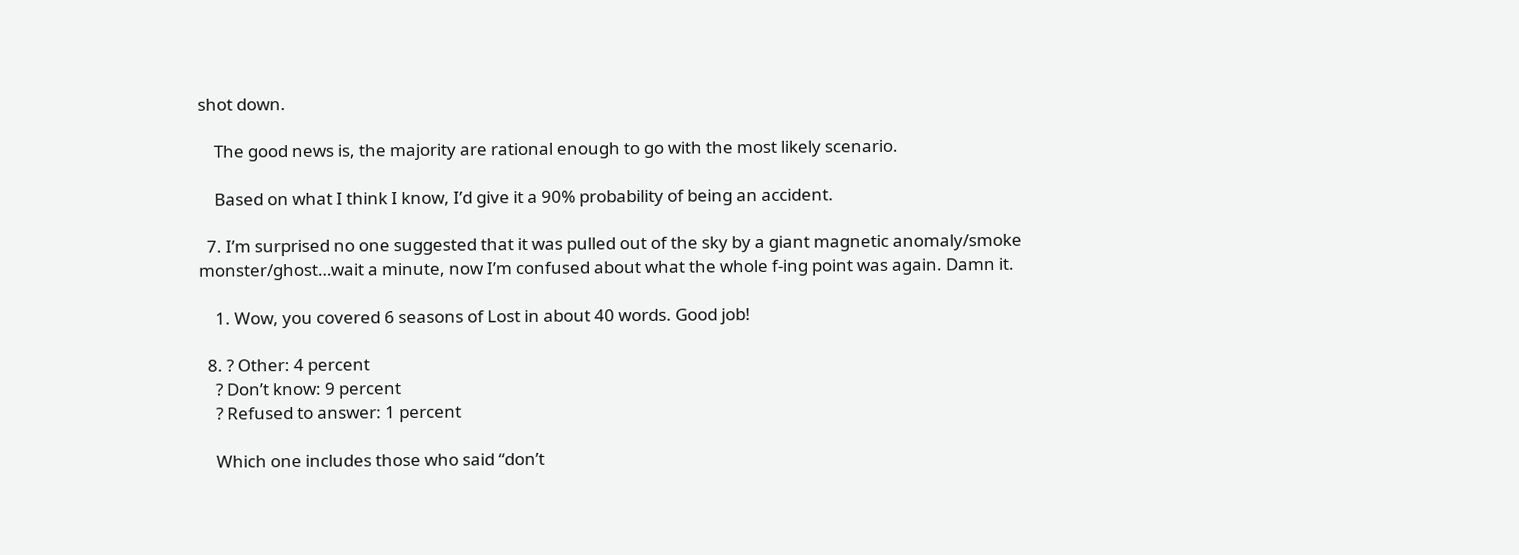shot down.

    The good news is, the majority are rational enough to go with the most likely scenario.

    Based on what I think I know, I’d give it a 90% probability of being an accident.

  7. I’m surprised no one suggested that it was pulled out of the sky by a giant magnetic anomaly/smoke monster/ghost…wait a minute, now I’m confused about what the whole f-ing point was again. Damn it.

    1. Wow, you covered 6 seasons of Lost in about 40 words. Good job!

  8. ? Other: 4 percent
    ? Don’t know: 9 percent
    ? Refused to answer: 1 percent

    Which one includes those who said “don’t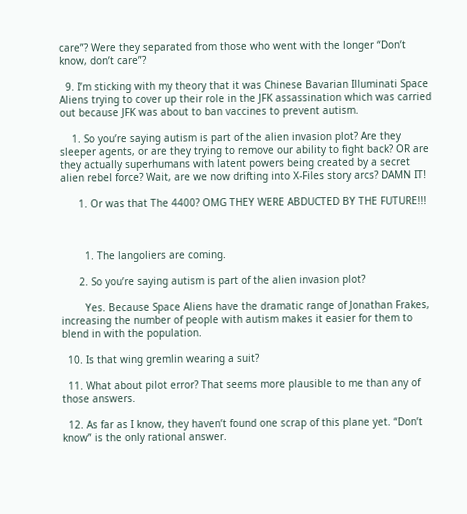care”? Were they separated from those who went with the longer “Don’t know, don’t care”?

  9. I’m sticking with my theory that it was Chinese Bavarian Illuminati Space Aliens trying to cover up their role in the JFK assassination which was carried out because JFK was about to ban vaccines to prevent autism.

    1. So you’re saying autism is part of the alien invasion plot? Are they sleeper agents, or are they trying to remove our ability to fight back? OR are they actually superhumans with latent powers being created by a secret alien rebel force? Wait, are we now drifting into X-Files story arcs? DAMN IT!

      1. Or was that The 4400? OMG THEY WERE ABDUCTED BY THE FUTURE!!!



        1. The langoliers are coming.

      2. So you’re saying autism is part of the alien invasion plot?

        Yes. Because Space Aliens have the dramatic range of Jonathan Frakes, increasing the number of people with autism makes it easier for them to blend in with the population.

  10. Is that wing gremlin wearing a suit?

  11. What about pilot error? That seems more plausible to me than any of those answers.

  12. As far as I know, they haven’t found one scrap of this plane yet. “Don’t know” is the only rational answer.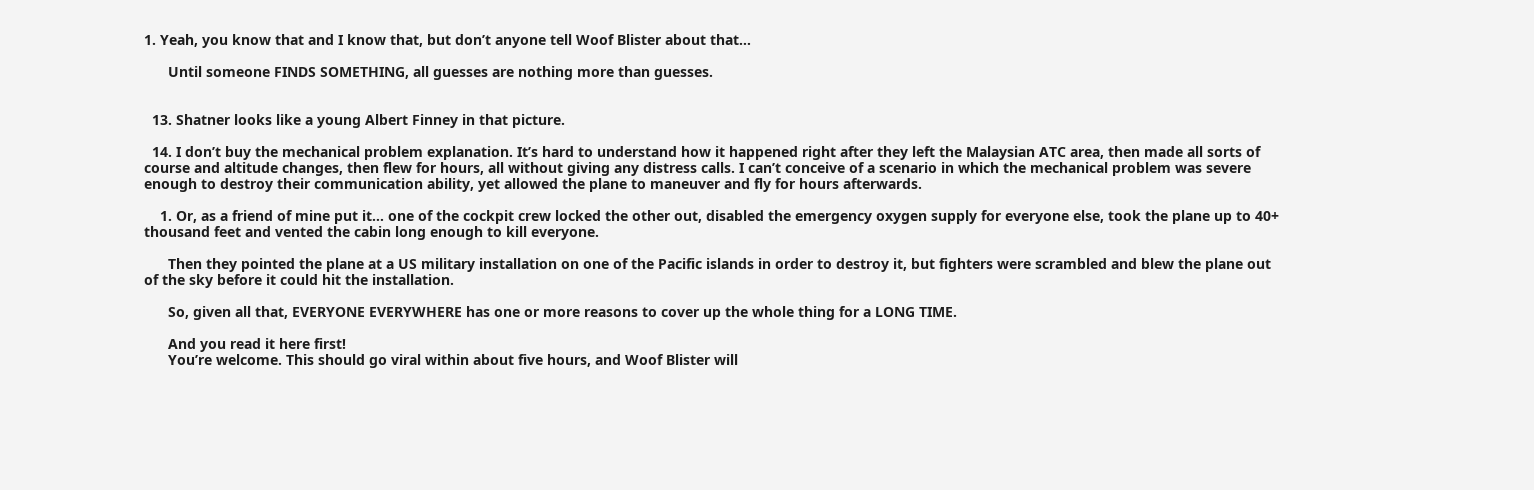1. Yeah, you know that and I know that, but don’t anyone tell Woof Blister about that…

      Until someone FINDS SOMETHING, all guesses are nothing more than guesses.


  13. Shatner looks like a young Albert Finney in that picture.

  14. I don’t buy the mechanical problem explanation. It’s hard to understand how it happened right after they left the Malaysian ATC area, then made all sorts of course and altitude changes, then flew for hours, all without giving any distress calls. I can’t conceive of a scenario in which the mechanical problem was severe enough to destroy their communication ability, yet allowed the plane to maneuver and fly for hours afterwards.

    1. Or, as a friend of mine put it… one of the cockpit crew locked the other out, disabled the emergency oxygen supply for everyone else, took the plane up to 40+ thousand feet and vented the cabin long enough to kill everyone.

      Then they pointed the plane at a US military installation on one of the Pacific islands in order to destroy it, but fighters were scrambled and blew the plane out of the sky before it could hit the installation.

      So, given all that, EVERYONE EVERYWHERE has one or more reasons to cover up the whole thing for a LONG TIME.

      And you read it here first!
      You’re welcome. This should go viral within about five hours, and Woof Blister will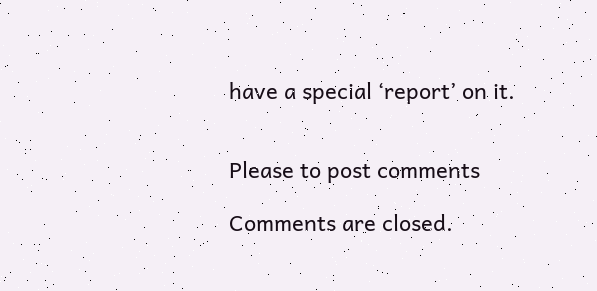have a special ‘report’ on it.


Please to post comments

Comments are closed.